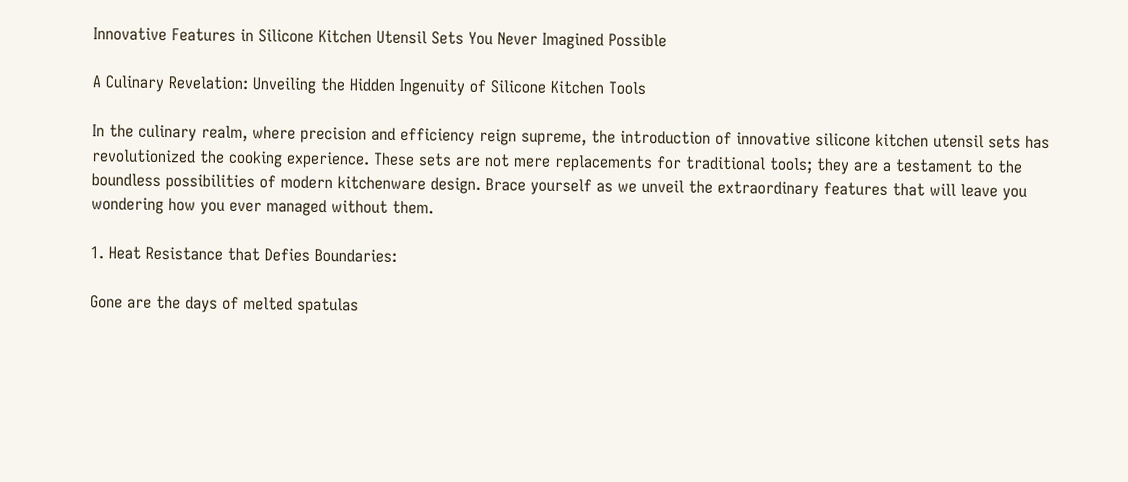Innovative Features in Silicone Kitchen Utensil Sets You Never Imagined Possible

A Culinary Revelation: Unveiling the Hidden Ingenuity of Silicone Kitchen Tools

In the culinary realm, where precision and efficiency reign supreme, the introduction of innovative silicone kitchen utensil sets has revolutionized the cooking experience. These sets are not mere replacements for traditional tools; they are a testament to the boundless possibilities of modern kitchenware design. Brace yourself as we unveil the extraordinary features that will leave you wondering how you ever managed without them.

1. Heat Resistance that Defies Boundaries:

Gone are the days of melted spatulas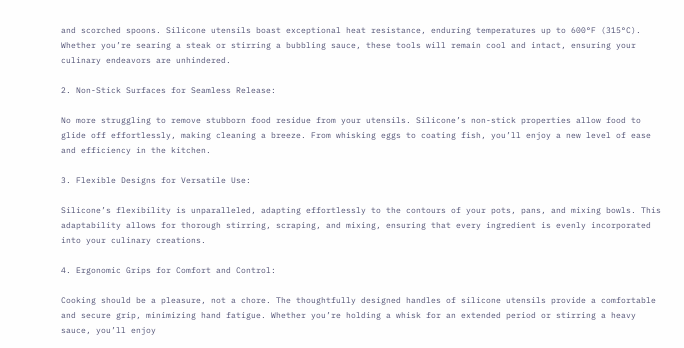and scorched spoons. Silicone utensils boast exceptional heat resistance, enduring temperatures up to 600°F (315°C). Whether you’re searing a steak or stirring a bubbling sauce, these tools will remain cool and intact, ensuring your culinary endeavors are unhindered.

2. Non-Stick Surfaces for Seamless Release:

No more struggling to remove stubborn food residue from your utensils. Silicone’s non-stick properties allow food to glide off effortlessly, making cleaning a breeze. From whisking eggs to coating fish, you’ll enjoy a new level of ease and efficiency in the kitchen.

3. Flexible Designs for Versatile Use:

Silicone’s flexibility is unparalleled, adapting effortlessly to the contours of your pots, pans, and mixing bowls. This adaptability allows for thorough stirring, scraping, and mixing, ensuring that every ingredient is evenly incorporated into your culinary creations.

4. Ergonomic Grips for Comfort and Control:

Cooking should be a pleasure, not a chore. The thoughtfully designed handles of silicone utensils provide a comfortable and secure grip, minimizing hand fatigue. Whether you’re holding a whisk for an extended period or stirring a heavy sauce, you’ll enjoy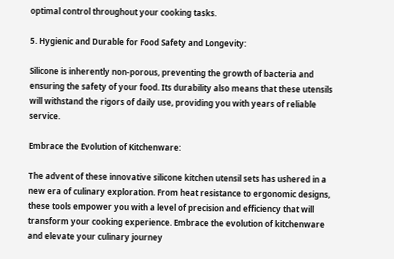optimal control throughout your cooking tasks.

5. Hygienic and Durable for Food Safety and Longevity:

Silicone is inherently non-porous, preventing the growth of bacteria and ensuring the safety of your food. Its durability also means that these utensils will withstand the rigors of daily use, providing you with years of reliable service.

Embrace the Evolution of Kitchenware:

The advent of these innovative silicone kitchen utensil sets has ushered in a new era of culinary exploration. From heat resistance to ergonomic designs, these tools empower you with a level of precision and efficiency that will transform your cooking experience. Embrace the evolution of kitchenware and elevate your culinary journey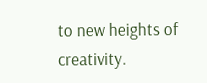to new heights of creativity.